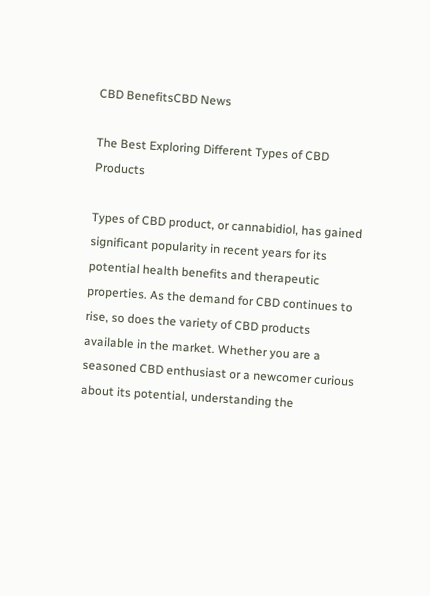CBD BenefitsCBD News

The Best Exploring Different Types of CBD Products

Types of CBD product, or cannabidiol, has gained significant popularity in recent years for its potential health benefits and therapeutic properties. As the demand for CBD continues to rise, so does the variety of CBD products available in the market. Whether you are a seasoned CBD enthusiast or a newcomer curious about its potential, understanding the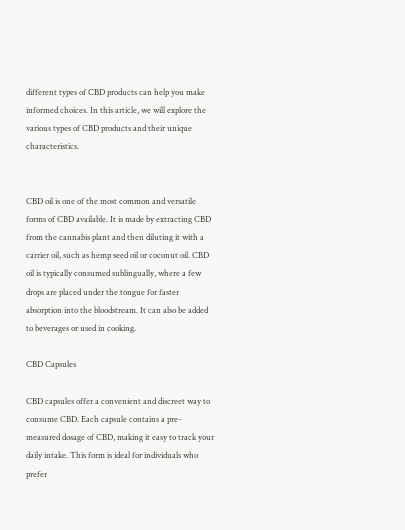different types of CBD products can help you make informed choices. In this article, we will explore the various types of CBD products and their unique characteristics.


CBD oil is one of the most common and versatile forms of CBD available. It is made by extracting CBD from the cannabis plant and then diluting it with a carrier oil, such as hemp seed oil or coconut oil. CBD oil is typically consumed sublingually, where a few drops are placed under the tongue for faster absorption into the bloodstream. It can also be added to beverages or used in cooking.

CBD Capsules

CBD capsules offer a convenient and discreet way to consume CBD. Each capsule contains a pre-measured dosage of CBD, making it easy to track your daily intake. This form is ideal for individuals who prefer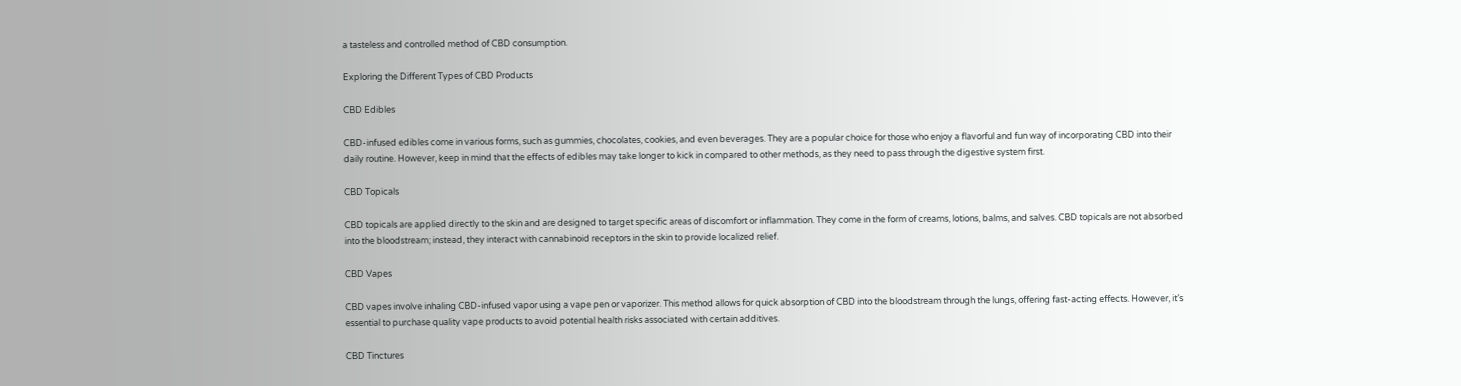a tasteless and controlled method of CBD consumption.

Exploring the Different Types of CBD Products

CBD Edibles

CBD-infused edibles come in various forms, such as gummies, chocolates, cookies, and even beverages. They are a popular choice for those who enjoy a flavorful and fun way of incorporating CBD into their daily routine. However, keep in mind that the effects of edibles may take longer to kick in compared to other methods, as they need to pass through the digestive system first.

CBD Topicals

CBD topicals are applied directly to the skin and are designed to target specific areas of discomfort or inflammation. They come in the form of creams, lotions, balms, and salves. CBD topicals are not absorbed into the bloodstream; instead, they interact with cannabinoid receptors in the skin to provide localized relief.

CBD Vapes

CBD vapes involve inhaling CBD-infused vapor using a vape pen or vaporizer. This method allows for quick absorption of CBD into the bloodstream through the lungs, offering fast-acting effects. However, it’s essential to purchase quality vape products to avoid potential health risks associated with certain additives.

CBD Tinctures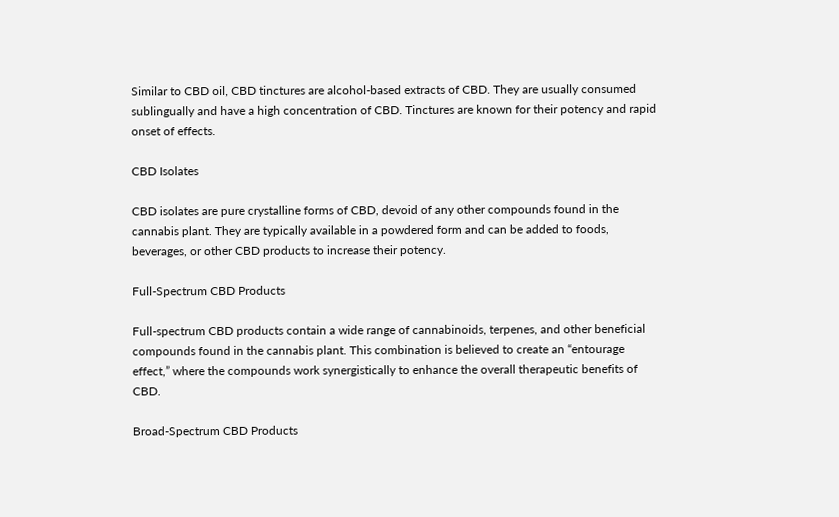Similar to CBD oil, CBD tinctures are alcohol-based extracts of CBD. They are usually consumed sublingually and have a high concentration of CBD. Tinctures are known for their potency and rapid onset of effects.

CBD Isolates

CBD isolates are pure crystalline forms of CBD, devoid of any other compounds found in the cannabis plant. They are typically available in a powdered form and can be added to foods, beverages, or other CBD products to increase their potency.

Full-Spectrum CBD Products

Full-spectrum CBD products contain a wide range of cannabinoids, terpenes, and other beneficial compounds found in the cannabis plant. This combination is believed to create an “entourage effect,” where the compounds work synergistically to enhance the overall therapeutic benefits of CBD.

Broad-Spectrum CBD Products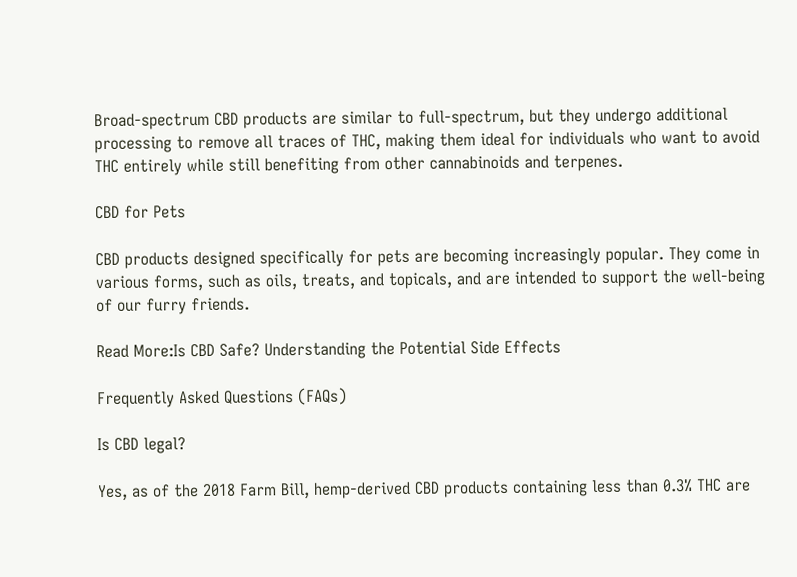Broad-spectrum CBD products are similar to full-spectrum, but they undergo additional processing to remove all traces of THC, making them ideal for individuals who want to avoid THC entirely while still benefiting from other cannabinoids and terpenes.

CBD for Pets

CBD products designed specifically for pets are becoming increasingly popular. They come in various forms, such as oils, treats, and topicals, and are intended to support the well-being of our furry friends.

Read More:Is CBD Safe? Understanding the Potential Side Effects

Frequently Asked Questions (FAQs)

Is CBD legal?

Yes, as of the 2018 Farm Bill, hemp-derived CBD products containing less than 0.3% THC are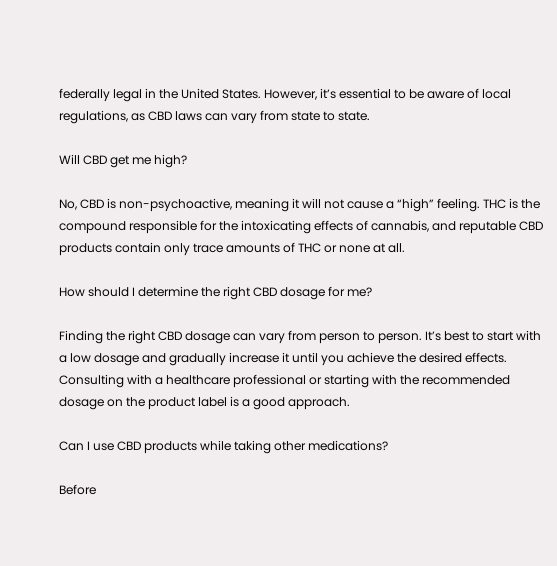federally legal in the United States. However, it’s essential to be aware of local regulations, as CBD laws can vary from state to state.

Will CBD get me high?

No, CBD is non-psychoactive, meaning it will not cause a “high” feeling. THC is the compound responsible for the intoxicating effects of cannabis, and reputable CBD products contain only trace amounts of THC or none at all.

How should I determine the right CBD dosage for me?

Finding the right CBD dosage can vary from person to person. It’s best to start with a low dosage and gradually increase it until you achieve the desired effects. Consulting with a healthcare professional or starting with the recommended dosage on the product label is a good approach.

Can I use CBD products while taking other medications?

Before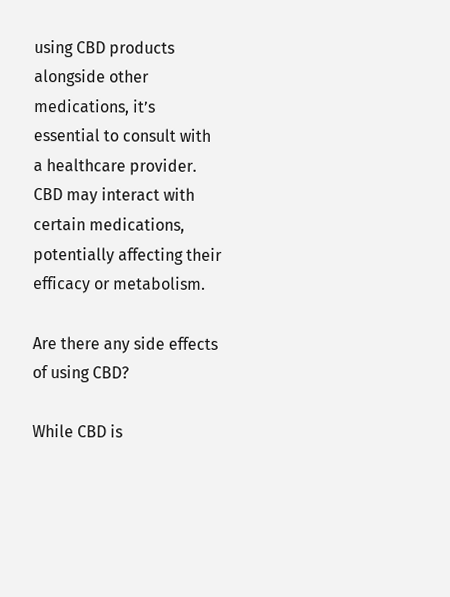using CBD products alongside other medications, it’s essential to consult with a healthcare provider. CBD may interact with certain medications, potentially affecting their efficacy or metabolism.

Are there any side effects of using CBD?

While CBD is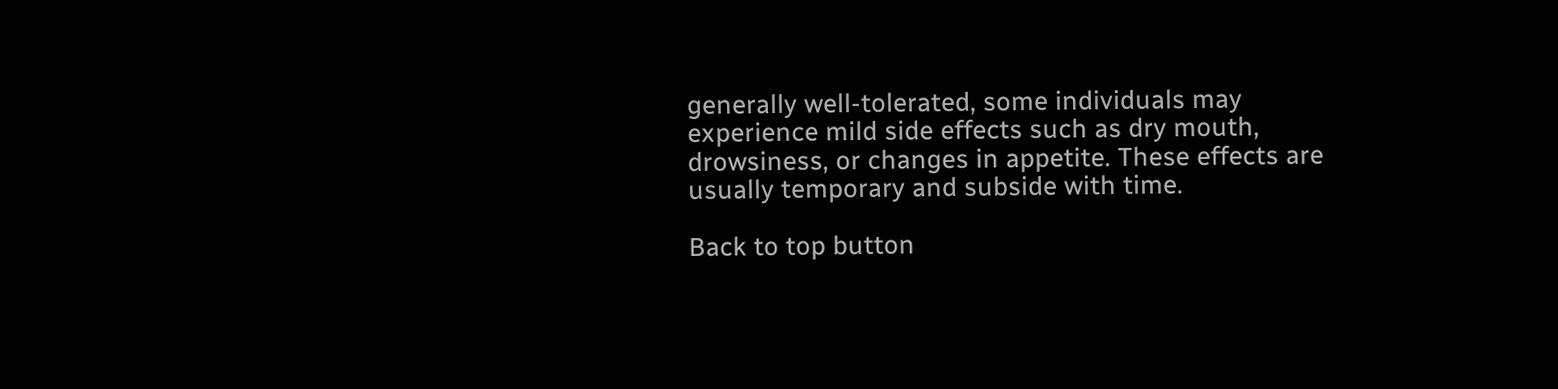generally well-tolerated, some individuals may experience mild side effects such as dry mouth, drowsiness, or changes in appetite. These effects are usually temporary and subside with time.

Back to top button